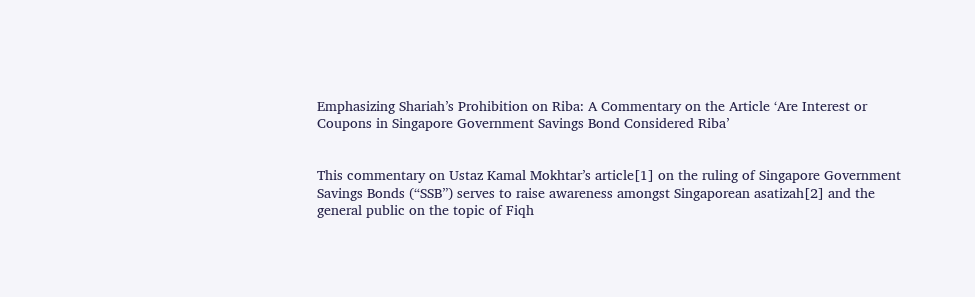Emphasizing Shariah’s Prohibition on Riba: A Commentary on the Article ‘Are Interest or Coupons in Singapore Government Savings Bond Considered Riba’


This commentary on Ustaz Kamal Mokhtar’s article[1] on the ruling of Singapore Government Savings Bonds (“SSB”) serves to raise awareness amongst Singaporean asatizah[2] and the general public on the topic of Fiqh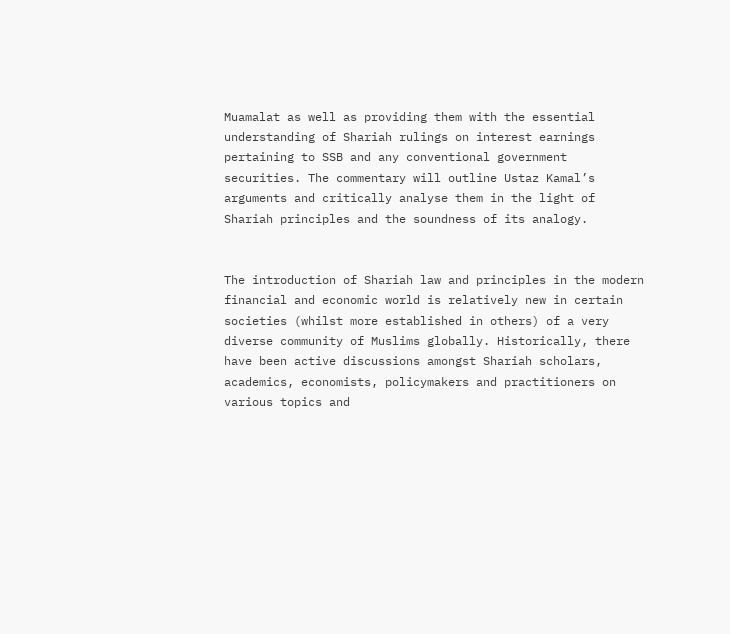Muamalat as well as providing them with the essential understanding of Shariah rulings on interest earnings pertaining to SSB and any conventional government securities. The commentary will outline Ustaz Kamal’s arguments and critically analyse them in the light of Shariah principles and the soundness of its analogy.


The introduction of Shariah law and principles in the modern financial and economic world is relatively new in certain societies (whilst more established in others) of a very diverse community of Muslims globally. Historically, there have been active discussions amongst Shariah scholars, academics, economists, policymakers and practitioners on various topics and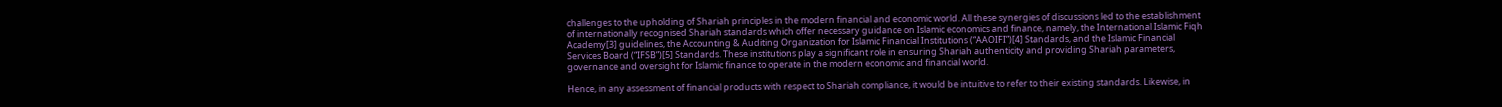challenges to the upholding of Shariah principles in the modern financial and economic world. All these synergies of discussions led to the establishment of internationally recognised Shariah standards which offer necessary guidance on Islamic economics and finance, namely, the International Islamic Fiqh Academy[3] guidelines, the Accounting & Auditing Organization for Islamic Financial Institutions (“AAOIFI”)[4] Standards, and the Islamic Financial Services Board (“IFSB”)[5] Standards. These institutions play a significant role in ensuring Shariah authenticity and providing Shariah parameters, governance and oversight for Islamic finance to operate in the modern economic and financial world.

Hence, in any assessment of financial products with respect to Shariah compliance, it would be intuitive to refer to their existing standards. Likewise, in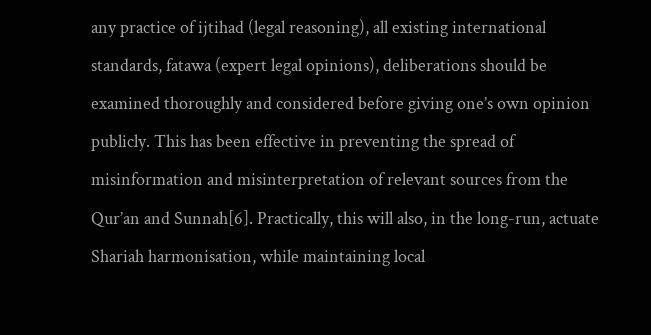any practice of ijtihad (legal reasoning), all existing international standards, fatawa (expert legal opinions), deliberations should be examined thoroughly and considered before giving one’s own opinion publicly. This has been effective in preventing the spread of misinformation and misinterpretation of relevant sources from the Qur’an and Sunnah[6]. Practically, this will also, in the long-run, actuate Shariah harmonisation, while maintaining local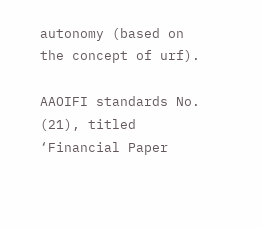autonomy (based on the concept of urf).

AAOIFI standards No. (21), titled ‘Financial Paper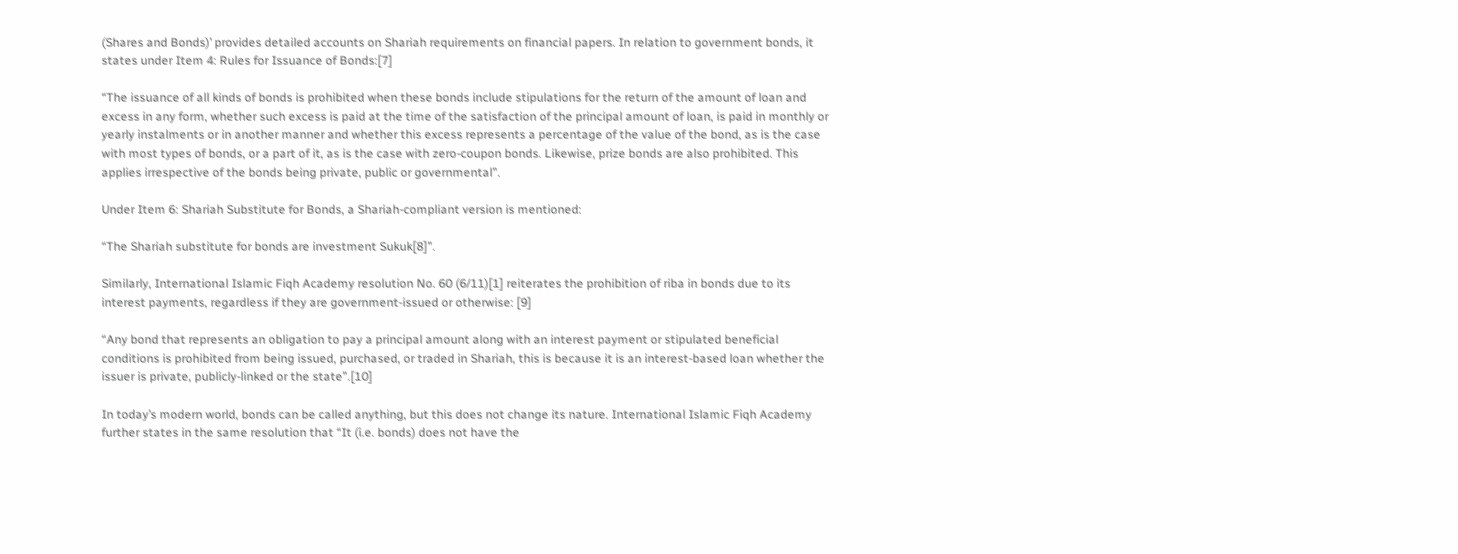(Shares and Bonds)’ provides detailed accounts on Shariah requirements on financial papers. In relation to government bonds, it states under Item 4: Rules for Issuance of Bonds:[7]

“The issuance of all kinds of bonds is prohibited when these bonds include stipulations for the return of the amount of loan and excess in any form, whether such excess is paid at the time of the satisfaction of the principal amount of loan, is paid in monthly or yearly instalments or in another manner and whether this excess represents a percentage of the value of the bond, as is the case with most types of bonds, or a part of it, as is the case with zero-coupon bonds. Likewise, prize bonds are also prohibited. This applies irrespective of the bonds being private, public or governmental”.

Under Item 6: Shariah Substitute for Bonds, a Shariah-compliant version is mentioned:

“The Shariah substitute for bonds are investment Sukuk[8]”.

Similarly, International Islamic Fiqh Academy resolution No. 60 (6/11)[1] reiterates the prohibition of riba in bonds due to its interest payments, regardless if they are government-issued or otherwise: [9]

“Any bond that represents an obligation to pay a principal amount along with an interest payment or stipulated beneficial conditions is prohibited from being issued, purchased, or traded in Shariah, this is because it is an interest-based loan whether the issuer is private, publicly-linked or the state”.[10]

In today’s modern world, bonds can be called anything, but this does not change its nature. International Islamic Fiqh Academy further states in the same resolution that “It (i.e. bonds) does not have the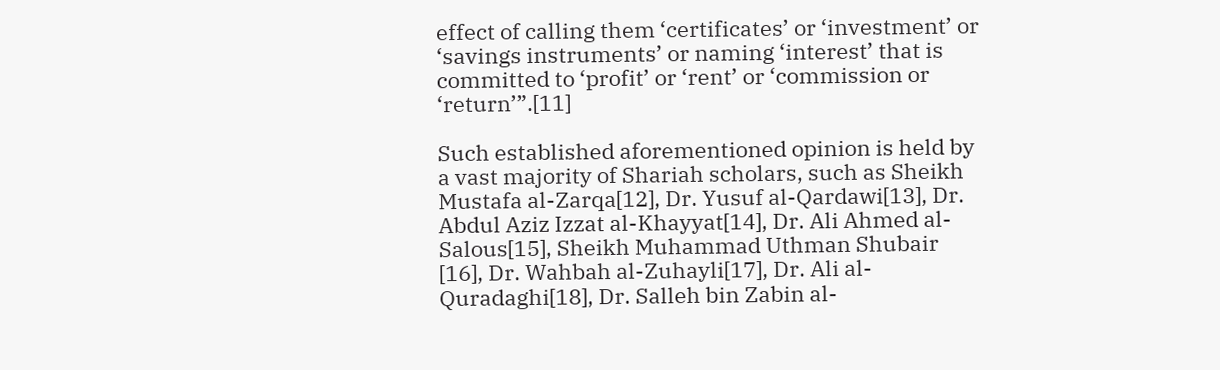effect of calling them ‘certificates’ or ‘investment’ or ‘savings instruments’ or naming ‘interest’ that is committed to ‘profit’ or ‘rent’ or ‘commission or ‘return’”.[11]

Such established aforementioned opinion is held by a vast majority of Shariah scholars, such as Sheikh Mustafa al-Zarqa[12], Dr. Yusuf al-Qardawi[13], Dr. Abdul Aziz Izzat al-Khayyat[14], Dr. Ali Ahmed al-Salous[15], Sheikh Muhammad Uthman Shubair [16], Dr. Wahbah al-Zuhayli[17], Dr. Ali al-Quradaghi[18], Dr. Salleh bin Zabin al-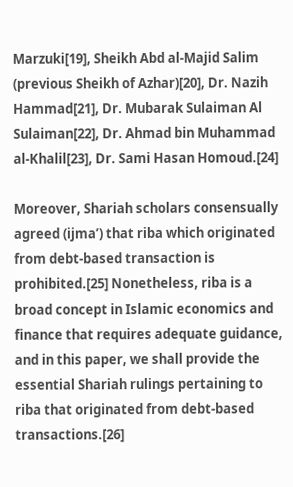Marzuki[19], Sheikh Abd al-Majid Salim (previous Sheikh of Azhar)[20], Dr. Nazih Hammad[21], Dr. Mubarak Sulaiman Al Sulaiman[22], Dr. Ahmad bin Muhammad al-Khalil[23], Dr. Sami Hasan Homoud.[24]

Moreover, Shariah scholars consensually agreed (ijma’) that riba which originated from debt-based transaction is prohibited.[25] Nonetheless, riba is a broad concept in Islamic economics and finance that requires adequate guidance, and in this paper, we shall provide the essential Shariah rulings pertaining to riba that originated from debt-based transactions.[26]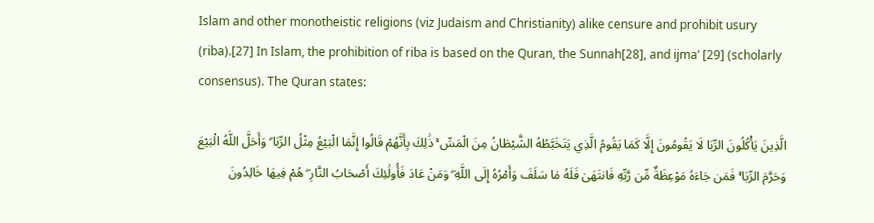Islam and other monotheistic religions (viz Judaism and Christianity) alike censure and prohibit usury (riba).[27] In Islam, the prohibition of riba is based on the Quran, the Sunnah[28], and ijma’ [29] (scholarly consensus). The Quran states:

الَّذِينَ يَأْكُلُونَ الرِّبَا لَا يَقُومُونَ إِلَّا كَمَا يَقُومُ الَّذِي يَتَخَبَّطُهُ الشَّيْطَانُ مِنَ الْمَسِّ ۚ ذَٰلِكَ بِأَنَّهُمْ قَالُوا إِنَّمَا الْبَيْعُ مِثْلُ الرِّبَا ۗ وَأَحَلَّ اللَّهُ الْبَيْعَ وَحَرَّمَ الرِّبَا ۚ فَمَن جَاءَهُ مَوْعِظَةٌ مِّن رَّبِّهِ فَانتَهَىٰ فَلَهُ مَا سَلَفَ وَأَمْرُهُ إِلَى اللَّهِ ۖ وَمَنْ عَادَ فَأُولَٰئِكَ أَصْحَابُ النَّارِ ۖ هُمْ فِيهَا خَالِدُونَ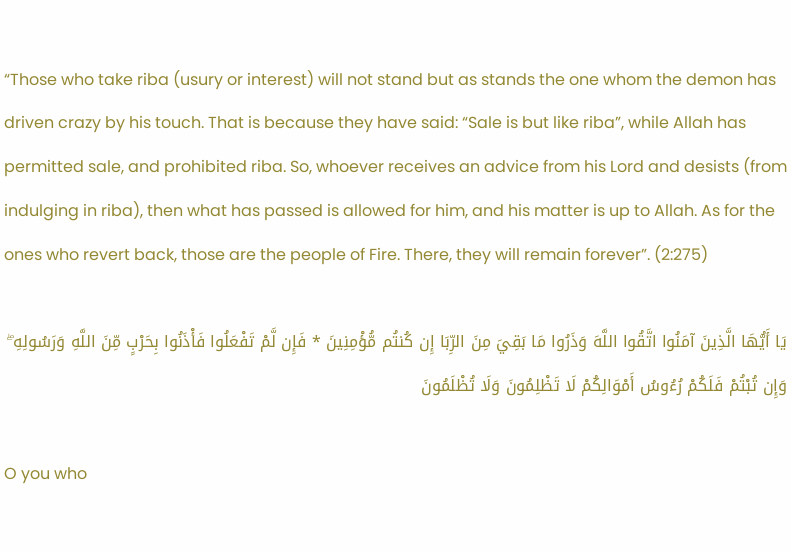“Those who take riba (usury or interest) will not stand but as stands the one whom the demon has driven crazy by his touch. That is because they have said: “Sale is but like riba”, while Allah has permitted sale, and prohibited riba. So, whoever receives an advice from his Lord and desists (from indulging in riba), then what has passed is allowed for him, and his matter is up to Allah. As for the ones who revert back, those are the people of Fire. There, they will remain forever”. (2:275)

يَا أَيُّهَا الَّذِينَ آمَنُوا اتَّقُوا اللَّهَ وَذَرُوا مَا بَقِيَ مِنَ الرِّبَا إِن كُنتُم مُّؤْمِنِينَ * فَإِن لَّمْ تَفْعَلُوا فَأْذَنُوا بِحَرْبٍ مِّنَ اللَّهِ وَرَسُولِهِ ۖ وَإِن تُبْتُمْ فَلَكُمْ رُءُوسُ أَمْوَالِكُمْ لَا تَظْلِمُونَ وَلَا تُظْلَمُونَ

O you who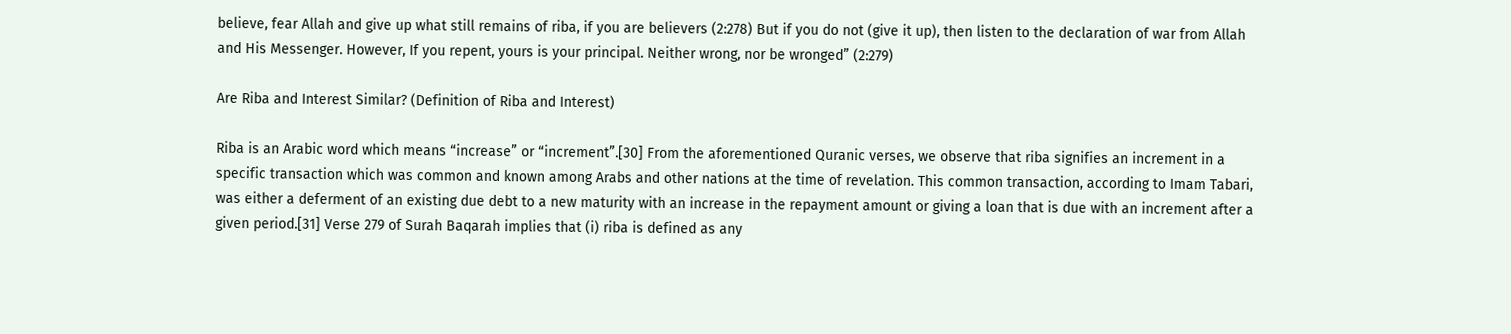believe, fear Allah and give up what still remains of riba, if you are believers (2:278) But if you do not (give it up), then listen to the declaration of war from Allah and His Messenger. However, If you repent, yours is your principal. Neither wrong, nor be wronged” (2:279)

Are Riba and Interest Similar? (Definition of Riba and Interest)

Riba is an Arabic word which means “increase” or “increment”.[30] From the aforementioned Quranic verses, we observe that riba signifies an increment in a specific transaction which was common and known among Arabs and other nations at the time of revelation. This common transaction, according to Imam Tabari, was either a deferment of an existing due debt to a new maturity with an increase in the repayment amount or giving a loan that is due with an increment after a given period.[31] Verse 279 of Surah Baqarah implies that (i) riba is defined as any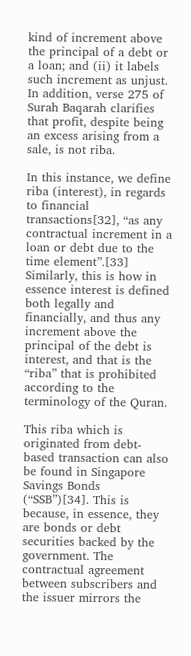kind of increment above the principal of a debt or a loan; and (ii) it labels such increment as unjust. In addition, verse 275 of Surah Baqarah clarifies that profit, despite being an excess arising from a sale, is not riba.

In this instance, we define riba (interest), in regards to financial transactions[32], “as any contractual increment in a loan or debt due to the time element”.[33] Similarly, this is how in essence interest is defined both legally and financially, and thus any increment above the principal of the debt is interest, and that is the “riba” that is prohibited according to the terminology of the Quran.

This riba which is originated from debt-based transaction can also be found in Singapore Savings Bonds (“SSB”)[34]. This is because, in essence, they are bonds or debt securities backed by the government. The contractual agreement between subscribers and the issuer mirrors the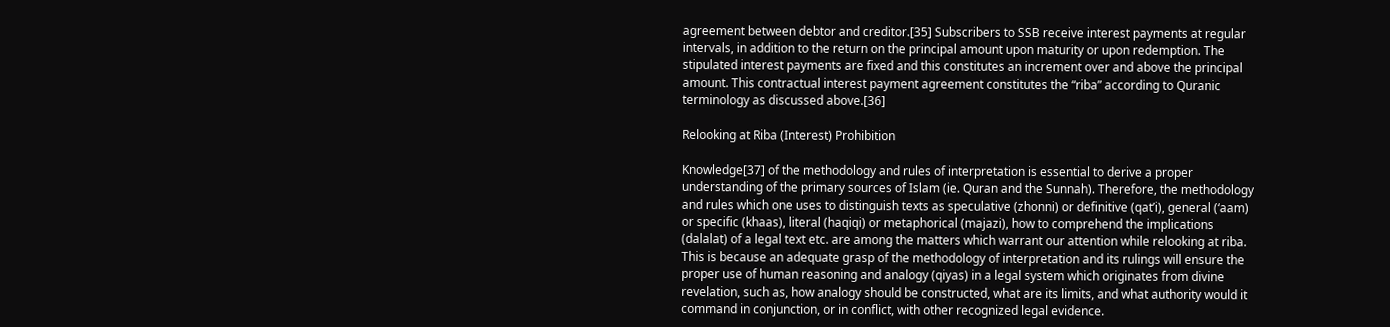agreement between debtor and creditor.[35] Subscribers to SSB receive interest payments at regular intervals, in addition to the return on the principal amount upon maturity or upon redemption. The stipulated interest payments are fixed and this constitutes an increment over and above the principal amount. This contractual interest payment agreement constitutes the “riba” according to Quranic terminology as discussed above.[36]

Relooking at Riba (Interest) Prohibition

Knowledge[37] of the methodology and rules of interpretation is essential to derive a proper understanding of the primary sources of Islam (ie. Quran and the Sunnah). Therefore, the methodology and rules which one uses to distinguish texts as speculative (zhonni) or definitive (qat’i), general (‘aam) or specific (khaas), literal (haqiqi) or metaphorical (majazi), how to comprehend the implications (dalalat) of a legal text etc. are among the matters which warrant our attention while relooking at riba. This is because an adequate grasp of the methodology of interpretation and its rulings will ensure the proper use of human reasoning and analogy (qiyas) in a legal system which originates from divine revelation, such as, how analogy should be constructed, what are its limits, and what authority would it command in conjunction, or in conflict, with other recognized legal evidence.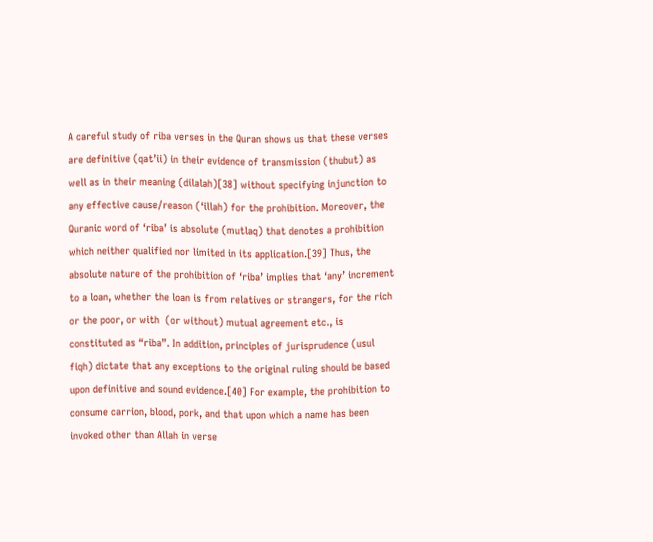A careful study of riba verses in the Quran shows us that these verses are definitive (qat’ii) in their evidence of transmission (thubut) as well as in their meaning (dilalah)[38] without specifying injunction to any effective cause/reason (‘illah) for the prohibition. Moreover, the Quranic word of ‘riba’ is absolute (mutlaq) that denotes a prohibition which neither qualified nor limited in its application.[39] Thus, the absolute nature of the prohibition of ‘riba’ implies that ‘any’ increment to a loan, whether the loan is from relatives or strangers, for the rich or the poor, or with  (or without) mutual agreement etc., is constituted as “riba”. In addition, principles of jurisprudence (usul fiqh) dictate that any exceptions to the original ruling should be based upon definitive and sound evidence.[40] For example, the prohibition to consume carrion, blood, pork, and that upon which a name has been invoked other than Allah in verse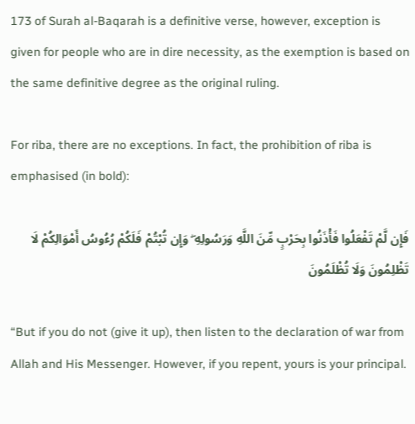173 of Surah al-Baqarah is a definitive verse, however, exception is given for people who are in dire necessity, as the exemption is based on the same definitive degree as the original ruling.

For riba, there are no exceptions. In fact, the prohibition of riba is emphasised (in bold):

فَإِن لَّمْ تَفْعَلُوا فَأْذَنُوا بِحَرْبٍ مِّنَ اللَّهِ وَرَسُولِهِ ۖ وَإِن تُبْتُمْ فَلَكُمْ رُءُوسُ أَمْوَالِكُمْ لَا تَظْلِمُونَ وَلَا تُظْلَمُونَ

“But if you do not (give it up), then listen to the declaration of war from Allah and His Messenger. However, if you repent, yours is your principal.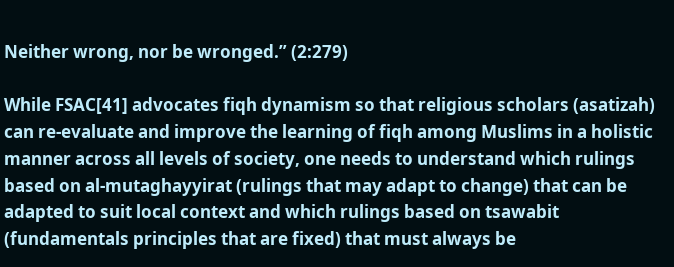Neither wrong, nor be wronged.” (2:279)

While FSAC[41] advocates fiqh dynamism so that religious scholars (asatizah) can re-evaluate and improve the learning of fiqh among Muslims in a holistic manner across all levels of society, one needs to understand which rulings based on al-mutaghayyirat (rulings that may adapt to change) that can be adapted to suit local context and which rulings based on tsawabit (fundamentals principles that are fixed) that must always be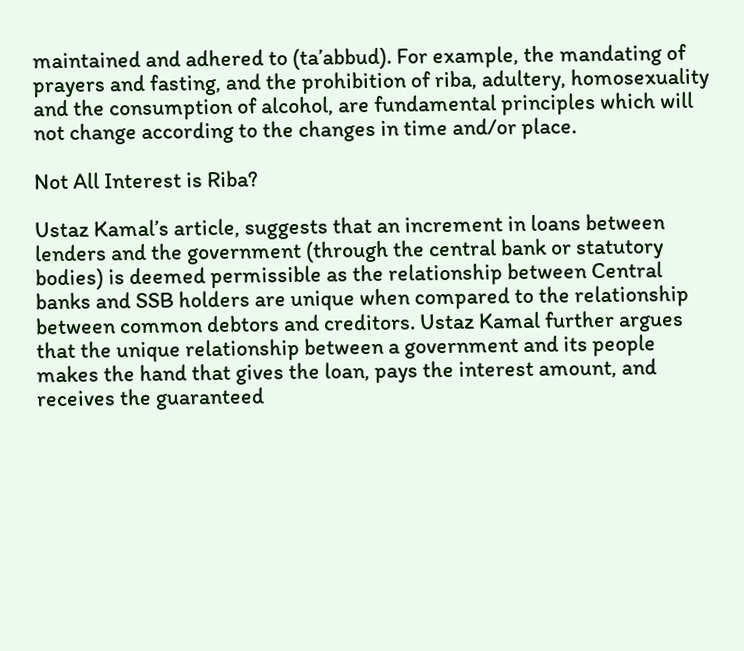maintained and adhered to (ta’abbud). For example, the mandating of prayers and fasting, and the prohibition of riba, adultery, homosexuality and the consumption of alcohol, are fundamental principles which will not change according to the changes in time and/or place.

Not All Interest is Riba?

Ustaz Kamal’s article, suggests that an increment in loans between lenders and the government (through the central bank or statutory bodies) is deemed permissible as the relationship between Central banks and SSB holders are unique when compared to the relationship between common debtors and creditors. Ustaz Kamal further argues that the unique relationship between a government and its people makes the hand that gives the loan, pays the interest amount, and receives the guaranteed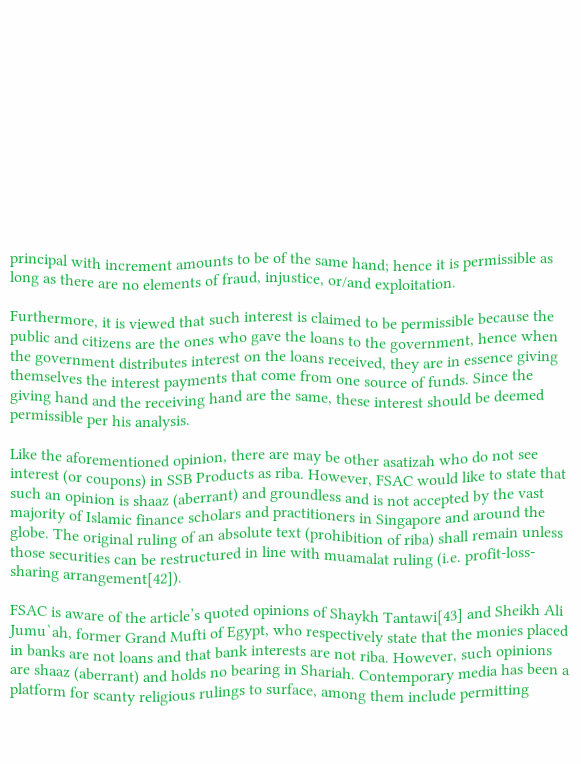principal with increment amounts to be of the same hand; hence it is permissible as long as there are no elements of fraud, injustice, or/and exploitation.

Furthermore, it is viewed that such interest is claimed to be permissible because the public and citizens are the ones who gave the loans to the government, hence when the government distributes interest on the loans received, they are in essence giving themselves the interest payments that come from one source of funds. Since the giving hand and the receiving hand are the same, these interest should be deemed permissible per his analysis.

Like the aforementioned opinion, there are may be other asatizah who do not see interest (or coupons) in SSB Products as riba. However, FSAC would like to state that such an opinion is shaaz (aberrant) and groundless and is not accepted by the vast majority of Islamic finance scholars and practitioners in Singapore and around the globe. The original ruling of an absolute text (prohibition of riba) shall remain unless those securities can be restructured in line with muamalat ruling (i.e. profit-loss-sharing arrangement[42]).

FSAC is aware of the article’s quoted opinions of Shaykh Tantawi[43] and Sheikh Ali Jumu`ah, former Grand Mufti of Egypt, who respectively state that the monies placed in banks are not loans and that bank interests are not riba. However, such opinions are shaaz (aberrant) and holds no bearing in Shariah. Contemporary media has been a platform for scanty religious rulings to surface, among them include permitting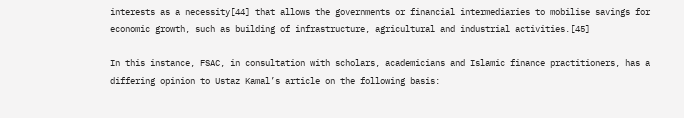interests as a necessity[44] that allows the governments or financial intermediaries to mobilise savings for economic growth, such as building of infrastructure, agricultural and industrial activities.[45]

In this instance, FSAC, in consultation with scholars, academicians and Islamic finance practitioners, has a differing opinion to Ustaz Kamal’s article on the following basis: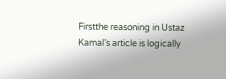Firstthe reasoning in Ustaz Kamal’s article is logically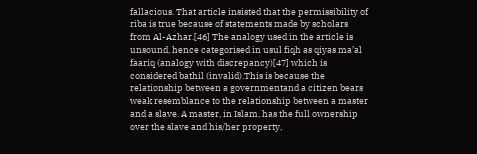fallacious. That article insisted that the permissibility of riba is true because of statements made by scholars from Al-Azhar.[46] The analogy used in the article is unsound, hence categorised in usul fiqh as qiyas ma’al faariq (analogy with discrepancy)[47] which is considered bathil (invalid).This is because the relationship between a governmentand a citizen bears weak resemblance to the relationship between a master and a slave. A master, in Islam, has the full ownership over the slave and his/her property,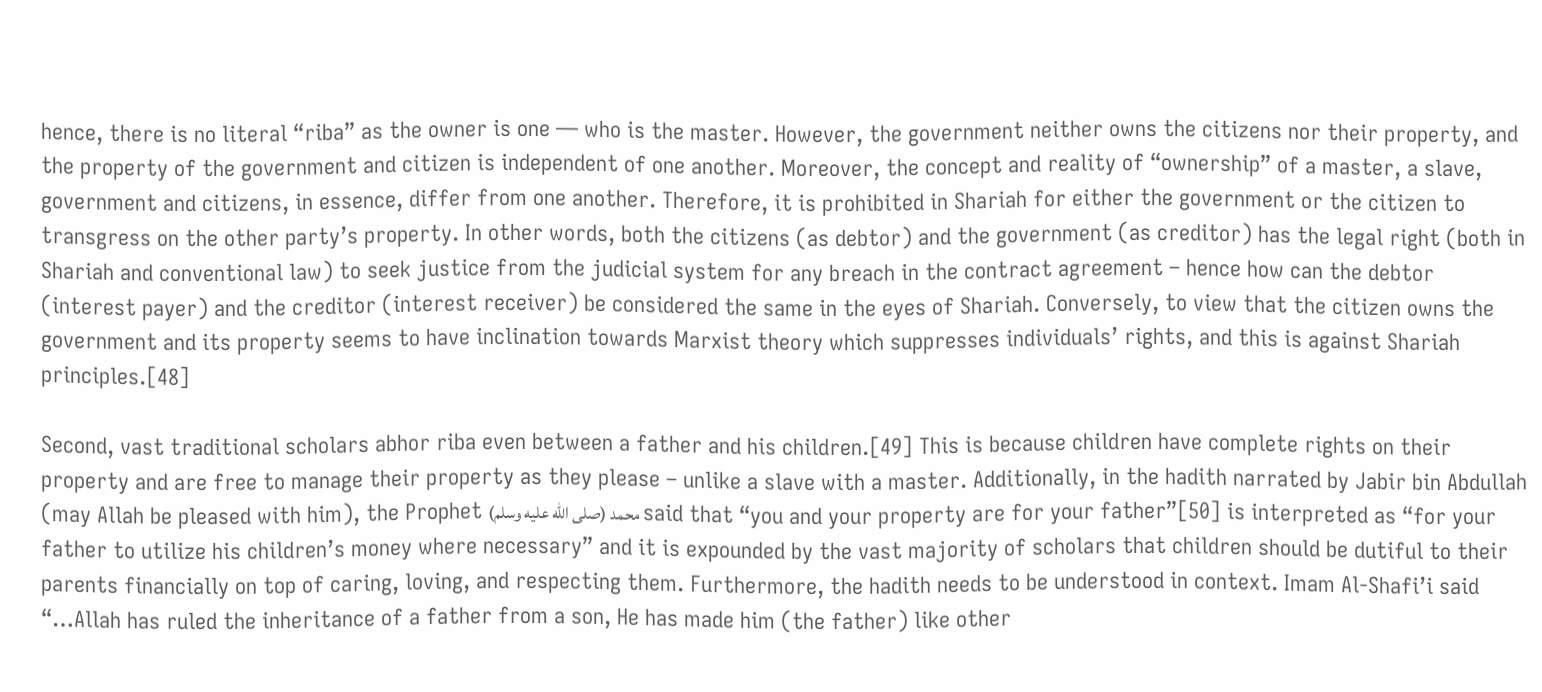hence, there is no literal “riba” as the owner is one ― who is the master. However, the government neither owns the citizens nor their property, and the property of the government and citizen is independent of one another. Moreover, the concept and reality of “ownership” of a master, a slave, government and citizens, in essence, differ from one another. Therefore, it is prohibited in Shariah for either the government or the citizen to transgress on the other party’s property. In other words, both the citizens (as debtor) and the government (as creditor) has the legal right (both in Shariah and conventional law) to seek justice from the judicial system for any breach in the contract agreement – hence how can the debtor (interest payer) and the creditor (interest receiver) be considered the same in the eyes of Shariah. Conversely, to view that the citizen owns the government and its property seems to have inclination towards Marxist theory which suppresses individuals’ rights, and this is against Shariah principles.[48]

Second, vast traditional scholars abhor riba even between a father and his children.[49] This is because children have complete rights on their property and are free to manage their property as they please – unlike a slave with a master. Additionally, in the hadith narrated by Jabir bin Abdullah (may Allah be pleased with him), the Prophet محمد (صلى الله عليه وسلم) said that “you and your property are for your father”[50] is interpreted as “for your father to utilize his children’s money where necessary” and it is expounded by the vast majority of scholars that children should be dutiful to their parents financially on top of caring, loving, and respecting them. Furthermore, the hadith needs to be understood in context. Imam Al-Shafi’i said “…Allah has ruled the inheritance of a father from a son, He has made him (the father) like other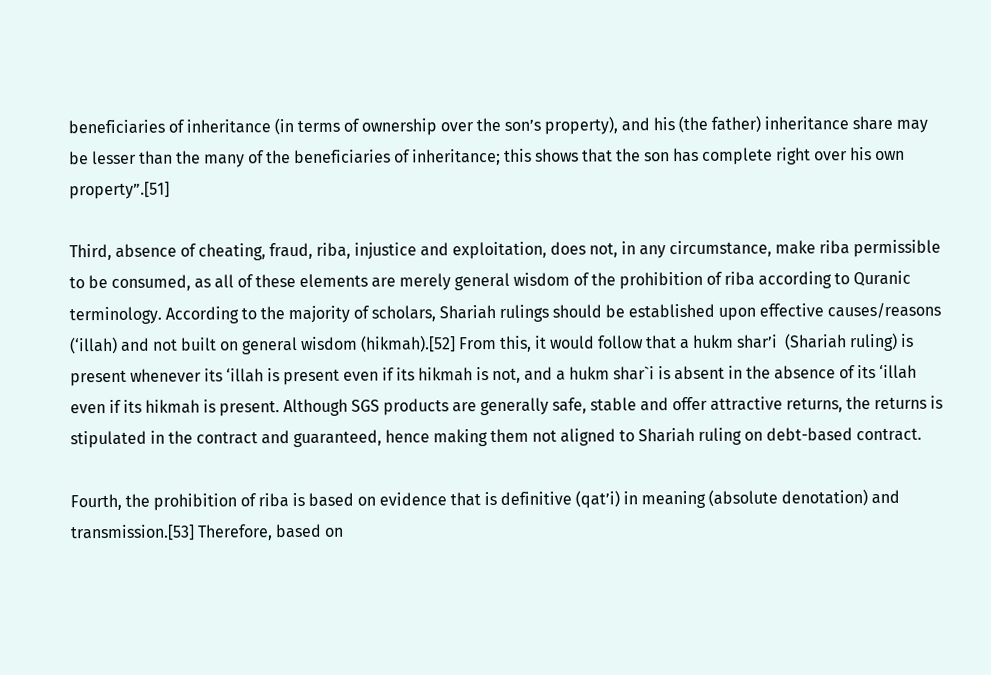beneficiaries of inheritance (in terms of ownership over the son’s property), and his (the father) inheritance share may be lesser than the many of the beneficiaries of inheritance; this shows that the son has complete right over his own property”.[51]

Third, absence of cheating, fraud, riba, injustice and exploitation, does not, in any circumstance, make riba permissible to be consumed, as all of these elements are merely general wisdom of the prohibition of riba according to Quranic terminology. According to the majority of scholars, Shariah rulings should be established upon effective causes/reasons (‘illah) and not built on general wisdom (hikmah).[52] From this, it would follow that a hukm shar’i  (Shariah ruling) is present whenever its ‘illah is present even if its hikmah is not, and a hukm shar`i is absent in the absence of its ‘illah even if its hikmah is present. Although SGS products are generally safe, stable and offer attractive returns, the returns is stipulated in the contract and guaranteed, hence making them not aligned to Shariah ruling on debt-based contract.

Fourth, the prohibition of riba is based on evidence that is definitive (qat’i) in meaning (absolute denotation) and transmission.[53] Therefore, based on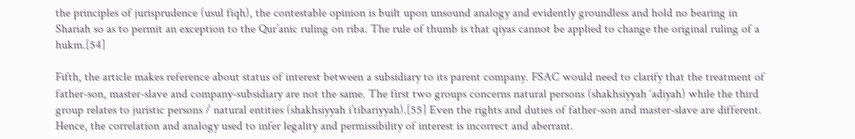the principles of jurisprudence (usul fiqh), the contestable opinion is built upon unsound analogy and evidently groundless and hold no bearing in Shariah so as to permit an exception to the Qur’anic ruling on riba. The rule of thumb is that qiyas cannot be applied to change the original ruling of a hukm.[54]

Fifth, the article makes reference about status of interest between a subsidiary to its parent company. FSAC would need to clarify that the treatment of father-son, master-slave and company-subsidiary are not the same. The first two groups concerns natural persons (shakhsiyyah ‘adiyah) while the third group relates to juristic persons / natural entities (shakhsiyyah i’tibariyyah).[55] Even the rights and duties of father-son and master-slave are different. Hence, the correlation and analogy used to infer legality and permissibility of interest is incorrect and aberrant.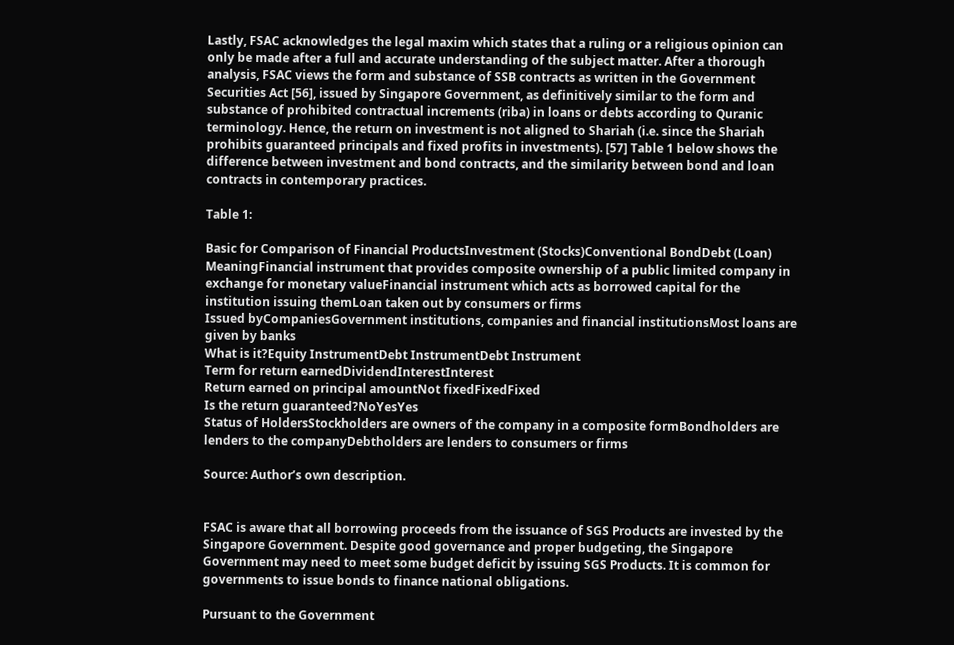Lastly, FSAC acknowledges the legal maxim which states that a ruling or a religious opinion can only be made after a full and accurate understanding of the subject matter. After a thorough analysis, FSAC views the form and substance of SSB contracts as written in the Government Securities Act [56], issued by Singapore Government, as definitively similar to the form and substance of prohibited contractual increments (riba) in loans or debts according to Quranic terminology. Hence, the return on investment is not aligned to Shariah (i.e. since the Shariah prohibits guaranteed principals and fixed profits in investments). [57] Table 1 below shows the difference between investment and bond contracts, and the similarity between bond and loan contracts in contemporary practices.

Table 1:

Basic for Comparison of Financial ProductsInvestment (Stocks)Conventional BondDebt (Loan)
MeaningFinancial instrument that provides composite ownership of a public limited company in exchange for monetary valueFinancial instrument which acts as borrowed capital for the institution issuing themLoan taken out by consumers or firms
Issued byCompaniesGovernment institutions, companies and financial institutionsMost loans are given by banks
What is it?Equity InstrumentDebt InstrumentDebt Instrument
Term for return earnedDividendInterestInterest
Return earned on principal amountNot fixedFixedFixed
Is the return guaranteed?NoYesYes
Status of HoldersStockholders are owners of the company in a composite formBondholders are lenders to the companyDebtholders are lenders to consumers or firms

Source: Author’s own description.


FSAC is aware that all borrowing proceeds from the issuance of SGS Products are invested by the Singapore Government. Despite good governance and proper budgeting, the Singapore Government may need to meet some budget deficit by issuing SGS Products. It is common for governments to issue bonds to finance national obligations.

Pursuant to the Government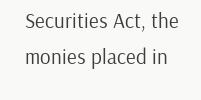Securities Act, the monies placed in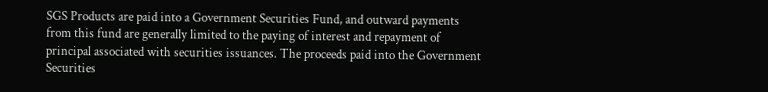SGS Products are paid into a Government Securities Fund, and outward payments from this fund are generally limited to the paying of interest and repayment of principal associated with securities issuances. The proceeds paid into the Government Securities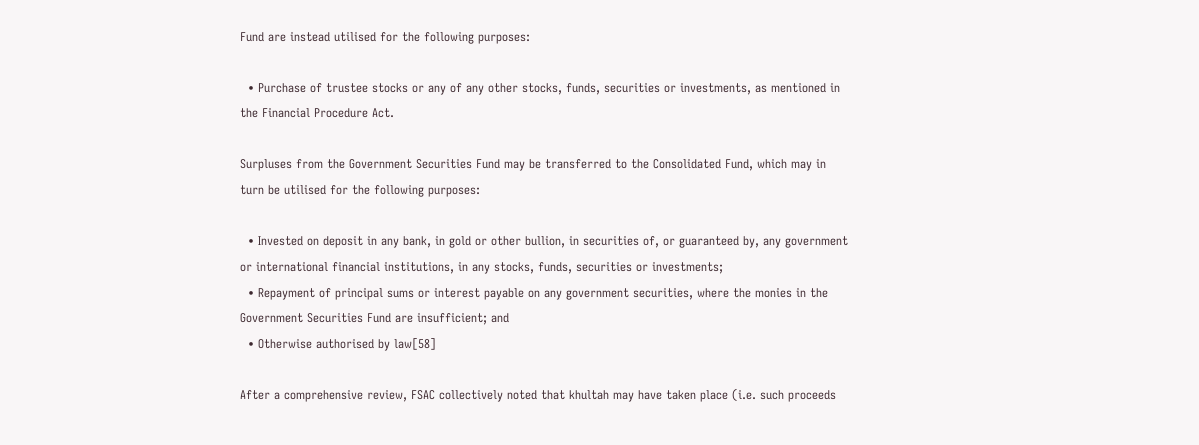Fund are instead utilised for the following purposes:

  • Purchase of trustee stocks or any of any other stocks, funds, securities or investments, as mentioned in the Financial Procedure Act.

Surpluses from the Government Securities Fund may be transferred to the Consolidated Fund, which may in turn be utilised for the following purposes:

  • Invested on deposit in any bank, in gold or other bullion, in securities of, or guaranteed by, any government or international financial institutions, in any stocks, funds, securities or investments;
  • Repayment of principal sums or interest payable on any government securities, where the monies in the Government Securities Fund are insufficient; and
  • Otherwise authorised by law[58]

After a comprehensive review, FSAC collectively noted that khultah may have taken place (i.e. such proceeds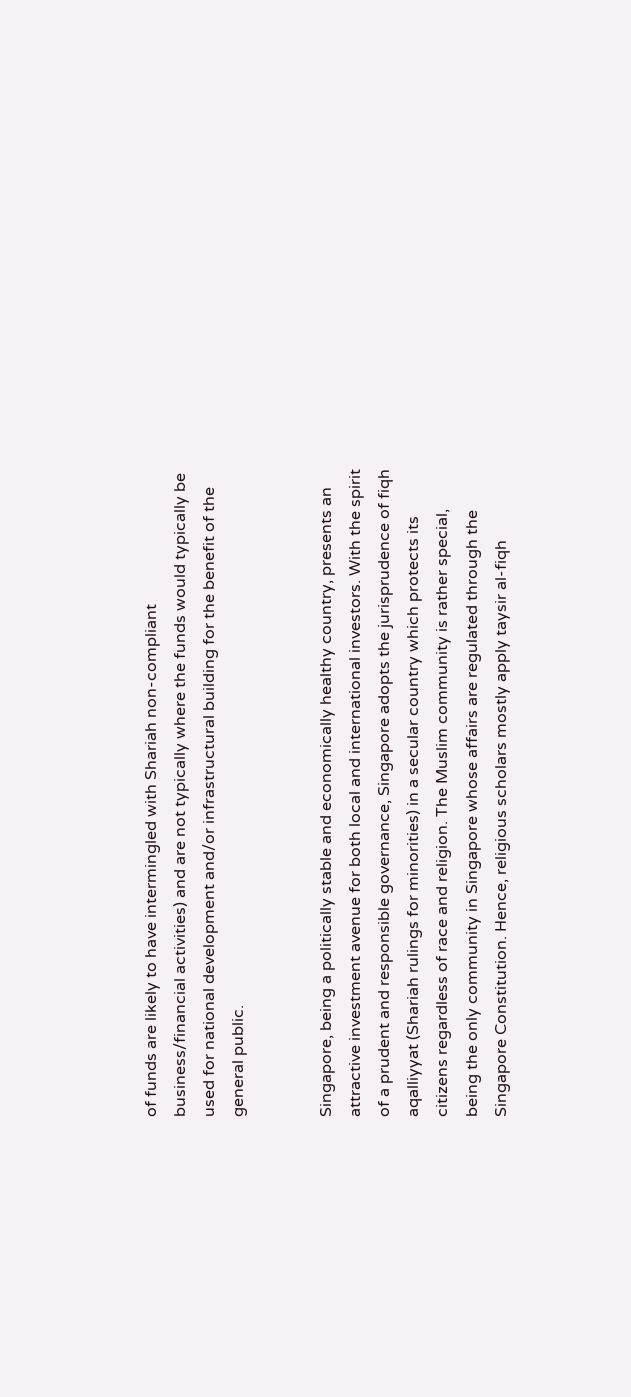of funds are likely to have intermingled with Shariah non-compliant business/financial activities) and are not typically where the funds would typically be used for national development and/or infrastructural building for the benefit of the general public.


Singapore, being a politically stable and economically healthy country, presents an attractive investment avenue for both local and international investors. With the spirit of a prudent and responsible governance, Singapore adopts the jurisprudence of fiqh aqalliyyat (Shariah rulings for minorities) in a secular country which protects its citizens regardless of race and religion. The Muslim community is rather special, being the only community in Singapore whose affairs are regulated through the Singapore Constitution. Hence, religious scholars mostly apply taysir al-fiqh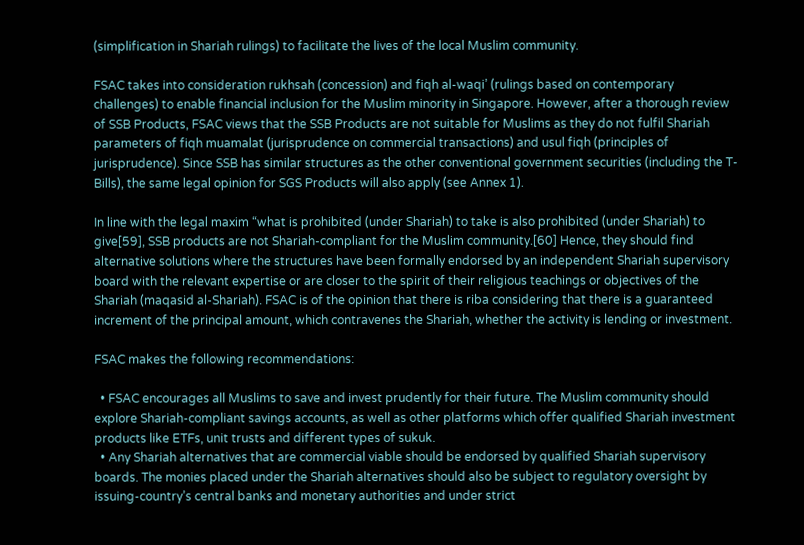(simplification in Shariah rulings) to facilitate the lives of the local Muslim community.

FSAC takes into consideration rukhsah (concession) and fiqh al-waqi’ (rulings based on contemporary challenges) to enable financial inclusion for the Muslim minority in Singapore. However, after a thorough review of SSB Products, FSAC views that the SSB Products are not suitable for Muslims as they do not fulfil Shariah parameters of fiqh muamalat (jurisprudence on commercial transactions) and usul fiqh (principles of jurisprudence). Since SSB has similar structures as the other conventional government securities (including the T-Bills), the same legal opinion for SGS Products will also apply (see Annex 1).

In line with the legal maxim “what is prohibited (under Shariah) to take is also prohibited (under Shariah) to give[59], SSB products are not Shariah-compliant for the Muslim community.[60] Hence, they should find alternative solutions where the structures have been formally endorsed by an independent Shariah supervisory board with the relevant expertise or are closer to the spirit of their religious teachings or objectives of the Shariah (maqasid al-Shariah). FSAC is of the opinion that there is riba considering that there is a guaranteed increment of the principal amount, which contravenes the Shariah, whether the activity is lending or investment.

FSAC makes the following recommendations:

  • FSAC encourages all Muslims to save and invest prudently for their future. The Muslim community should explore Shariah-compliant savings accounts, as well as other platforms which offer qualified Shariah investment products like ETFs, unit trusts and different types of sukuk.
  • Any Shariah alternatives that are commercial viable should be endorsed by qualified Shariah supervisory boards. The monies placed under the Shariah alternatives should also be subject to regulatory oversight by issuing-country’s central banks and monetary authorities and under strict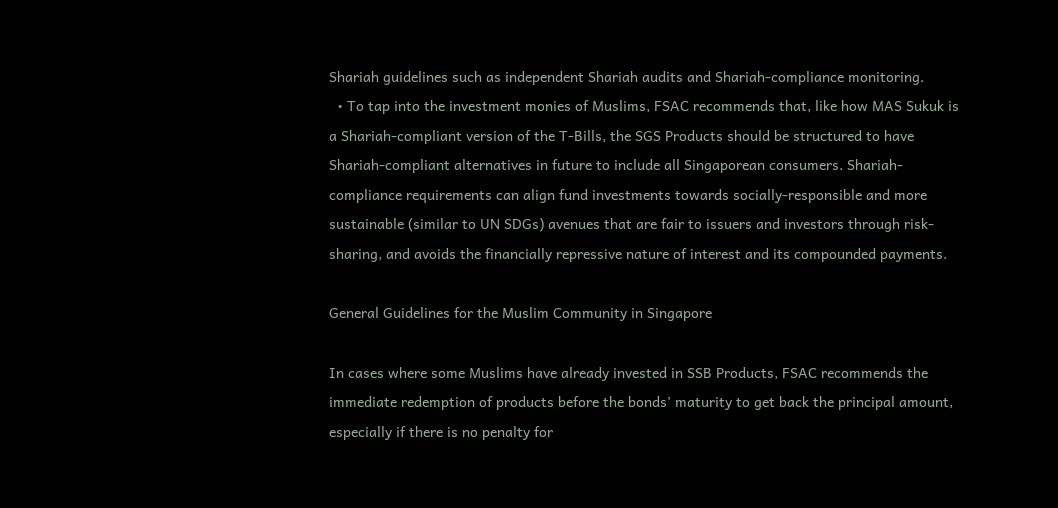Shariah guidelines such as independent Shariah audits and Shariah-compliance monitoring.
  • To tap into the investment monies of Muslims, FSAC recommends that, like how MAS Sukuk is a Shariah-compliant version of the T-Bills, the SGS Products should be structured to have Shariah-compliant alternatives in future to include all Singaporean consumers. Shariah-compliance requirements can align fund investments towards socially-responsible and more sustainable (similar to UN SDGs) avenues that are fair to issuers and investors through risk-sharing, and avoids the financially repressive nature of interest and its compounded payments.

General Guidelines for the Muslim Community in Singapore

In cases where some Muslims have already invested in SSB Products, FSAC recommends the immediate redemption of products before the bonds’ maturity to get back the principal amount, especially if there is no penalty for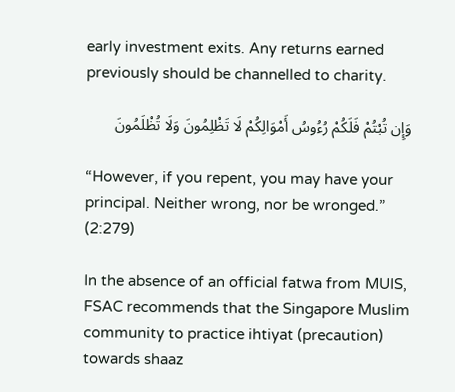early investment exits. Any returns earned previously should be channelled to charity.

وَإِن تُبْتُمْ فَلَكُمْ رُءُوسُ أَمْوَالِكُمْ لَا تَظْلِمُونَ وَلَا تُظْلَمُونَ

“However, if you repent, you may have your principal. Neither wrong, nor be wronged.” (2:279)

In the absence of an official fatwa from MUIS, FSAC recommends that the Singapore Muslim community to practice ihtiyat (precaution) towards shaaz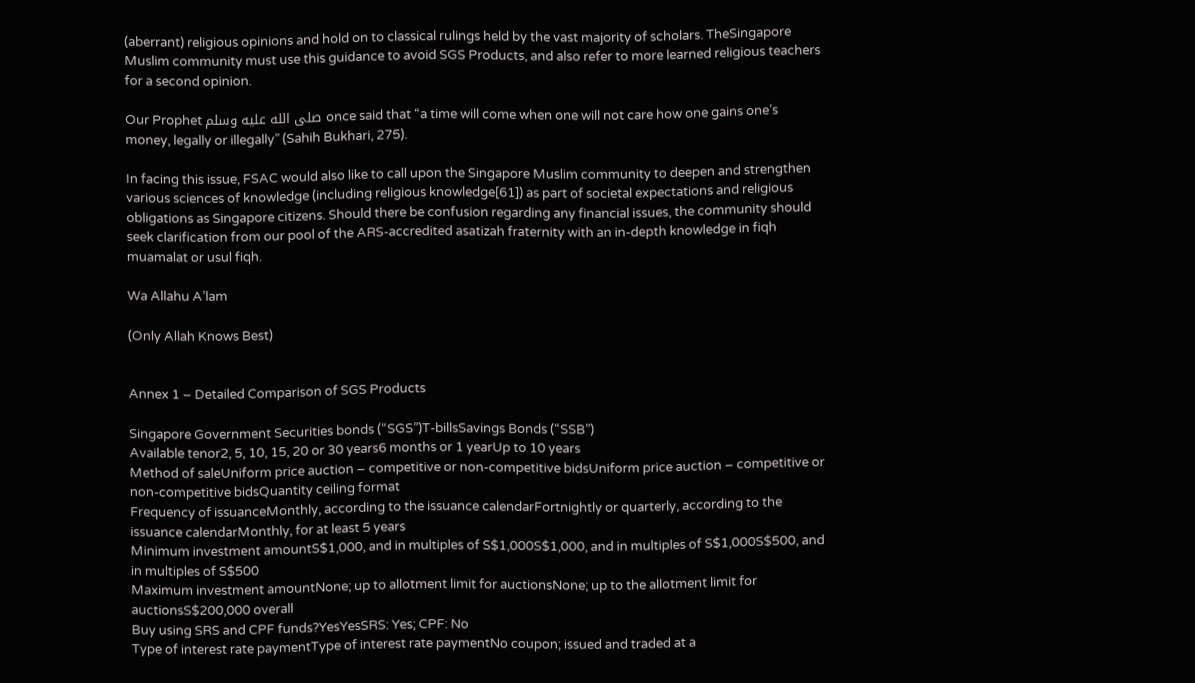(aberrant) religious opinions and hold on to classical rulings held by the vast majority of scholars. TheSingapore Muslim community must use this guidance to avoid SGS Products, and also refer to more learned religious teachers for a second opinion.

Our Prophet صلى الله عليه وسلم once said that “a time will come when one will not care how one gains one’s money, legally or illegally” (Sahih Bukhari, 275).

In facing this issue, FSAC would also like to call upon the Singapore Muslim community to deepen and strengthen various sciences of knowledge (including religious knowledge[61]) as part of societal expectations and religious obligations as Singapore citizens. Should there be confusion regarding any financial issues, the community should seek clarification from our pool of the ARS-accredited asatizah fraternity with an in-depth knowledge in fiqh muamalat or usul fiqh.

Wa Allahu A’lam

(Only Allah Knows Best)


Annex 1 – Detailed Comparison of SGS Products

Singapore Government Securities bonds (“SGS”)T-billsSavings Bonds (“SSB”)
Available tenor2, 5, 10, 15, 20 or 30 years6 months or 1 yearUp to 10 years
Method of saleUniform price auction – competitive or non-competitive bidsUniform price auction – competitive or non-competitive bidsQuantity ceiling format
Frequency of issuanceMonthly, according to the issuance calendarFortnightly or quarterly, according to the issuance calendarMonthly, for at least 5 years
Minimum investment amountS$1,000, and in multiples of S$1,000S$1,000, and in multiples of S$1,000S$500, and in multiples of S$500
Maximum investment amountNone; up to allotment limit for auctionsNone; up to the allotment limit for auctionsS$200,000 overall
Buy using SRS and CPF funds?YesYesSRS: Yes; CPF: No
Type of interest rate paymentType of interest rate paymentNo coupon; issued and traded at a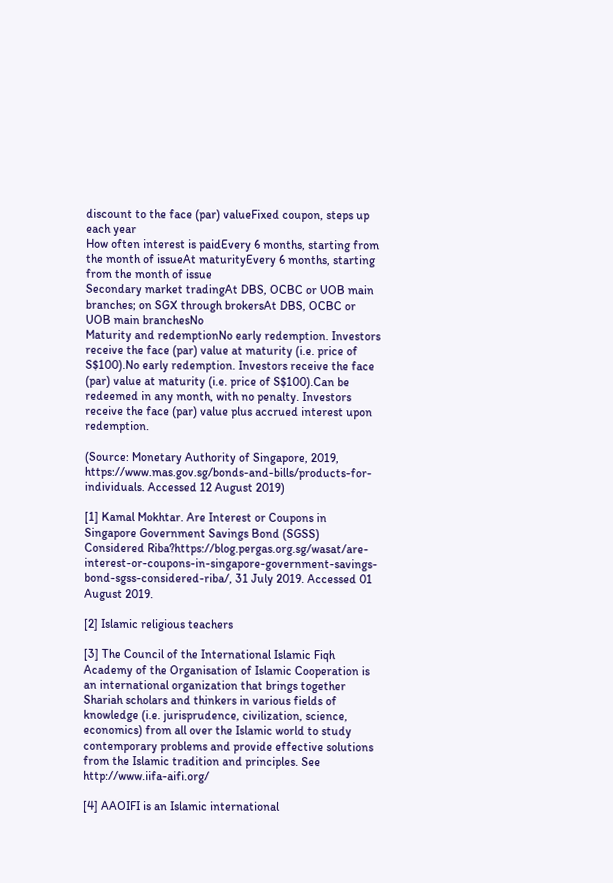discount to the face (par) valueFixed coupon, steps up each year
How often interest is paidEvery 6 months, starting from the month of issueAt maturityEvery 6 months, starting from the month of issue
Secondary market tradingAt DBS, OCBC or UOB main branches; on SGX through brokersAt DBS, OCBC or UOB main branchesNo
Maturity and redemptionNo early redemption. Investors receive the face (par) value at maturity (i.e. price of S$100).No early redemption. Investors receive the face (par) value at maturity (i.e. price of S$100).Can be redeemed in any month, with no penalty. Investors receive the face (par) value plus accrued interest upon redemption.

(Source: Monetary Authority of Singapore, 2019, https://www.mas.gov.sg/bonds-and-bills/products-for-individuals. Accessed 12 August 2019)

[1] Kamal Mokhtar. Are Interest or Coupons in Singapore Government Savings Bond (SGSS) Considered Riba?https://blog.pergas.org.sg/wasat/are-interest-or-coupons-in-singapore-government-savings-bond-sgss-considered-riba/, 31 July 2019. Accessed 01 August 2019.

[2] Islamic religious teachers

[3] The Council of the International Islamic Fiqh Academy of the Organisation of Islamic Cooperation is an international organization that brings together Shariah scholars and thinkers in various fields of knowledge (i.e. jurisprudence, civilization, science, economics) from all over the Islamic world to study contemporary problems and provide effective solutions from the Islamic tradition and principles. See http://www.iifa-aifi.org/

[4] AAOIFI is an Islamic international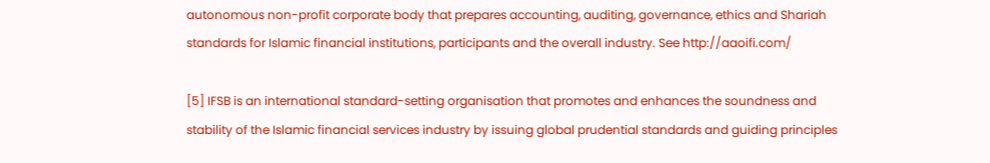autonomous non-profit corporate body that prepares accounting, auditing, governance, ethics and Shariah standards for Islamic financial institutions, participants and the overall industry. See http://aaoifi.com/

[5] IFSB is an international standard-setting organisation that promotes and enhances the soundness and stability of the Islamic financial services industry by issuing global prudential standards and guiding principles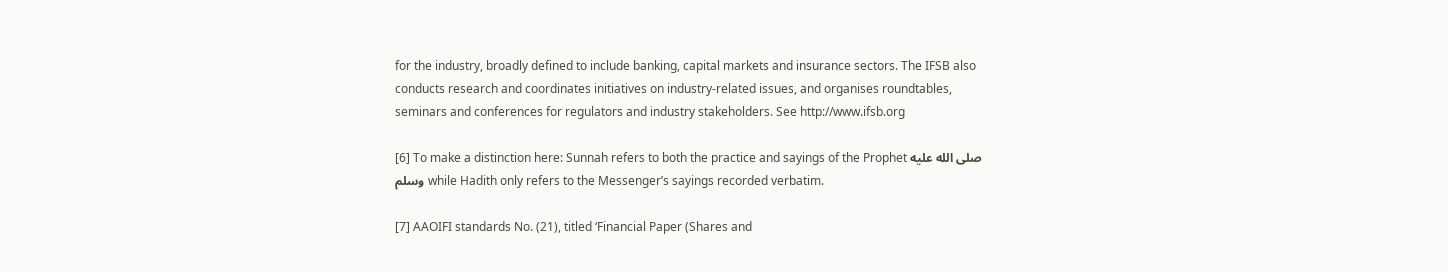for the industry, broadly defined to include banking, capital markets and insurance sectors. The IFSB also conducts research and coordinates initiatives on industry-related issues, and organises roundtables, seminars and conferences for regulators and industry stakeholders. See http://www.ifsb.org

[6] To make a distinction here: Sunnah refers to both the practice and sayings of the Prophet صلى الله عليه وسلم while Hadith only refers to the Messenger’s sayings recorded verbatim.

[7] AAOIFI standards No. (21), titled ‘Financial Paper (Shares and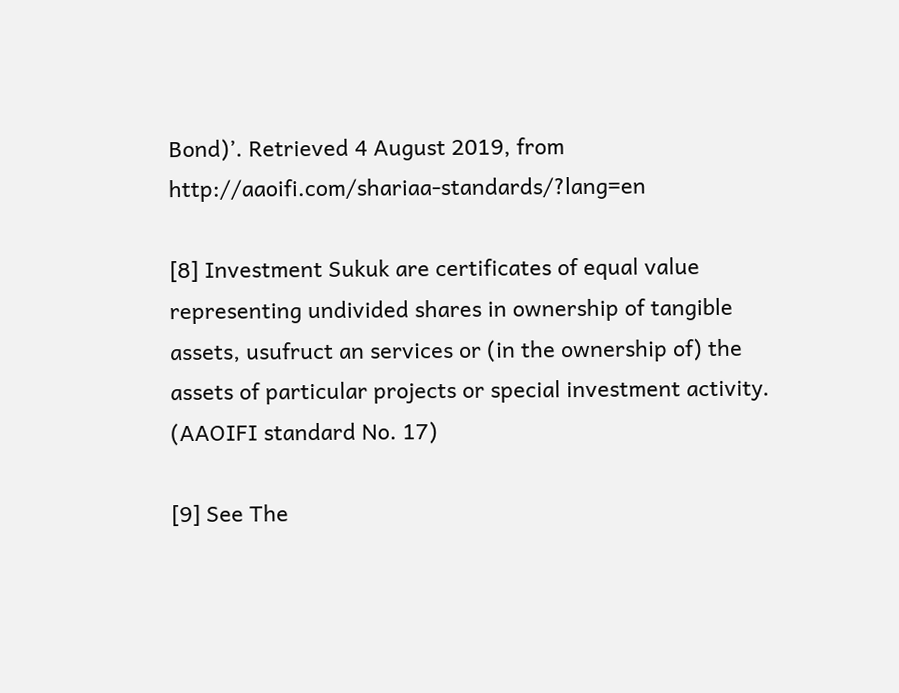Bond)’. Retrieved 4 August 2019, from http://aaoifi.com/shariaa-standards/?lang=en

[8] Investment Sukuk are certificates of equal value representing undivided shares in ownership of tangible assets, usufruct an services or (in the ownership of) the assets of particular projects or special investment activity. (AAOIFI standard No. 17)

[9] See The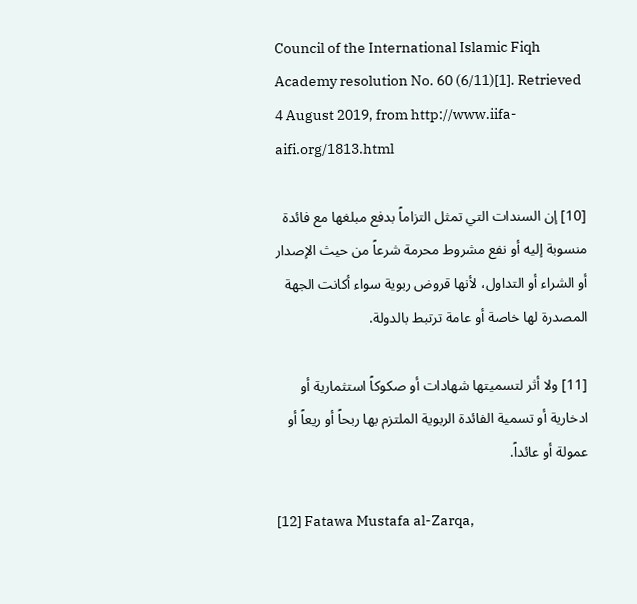Council of the International Islamic Fiqh Academy resolution No. 60 (6/11)[1]. Retrieved 4 August 2019, from http://www.iifa-aifi.org/1813.html

[10] إن السندات التي تمثل التزاماً بدفع مبلغها مع فائدة منسوبة إليه أو نفع مشروط محرمة شرعاً من حيث الإصدار أو الشراء أو التداول، لأنها قروض ربوية سواء أكانت الجهة المصدرة لها خاصة أو عامة ترتبط بالدولة.

[11] ولا أثر لتسميتها شهادات أو صكوكاً استثمارية أو ادخارية أو تسمية الفائدة الربوية الملتزم بها ربحاً أو ريعاً أو عمولة أو عائداً.

[12] Fatawa Mustafa al-Zarqa,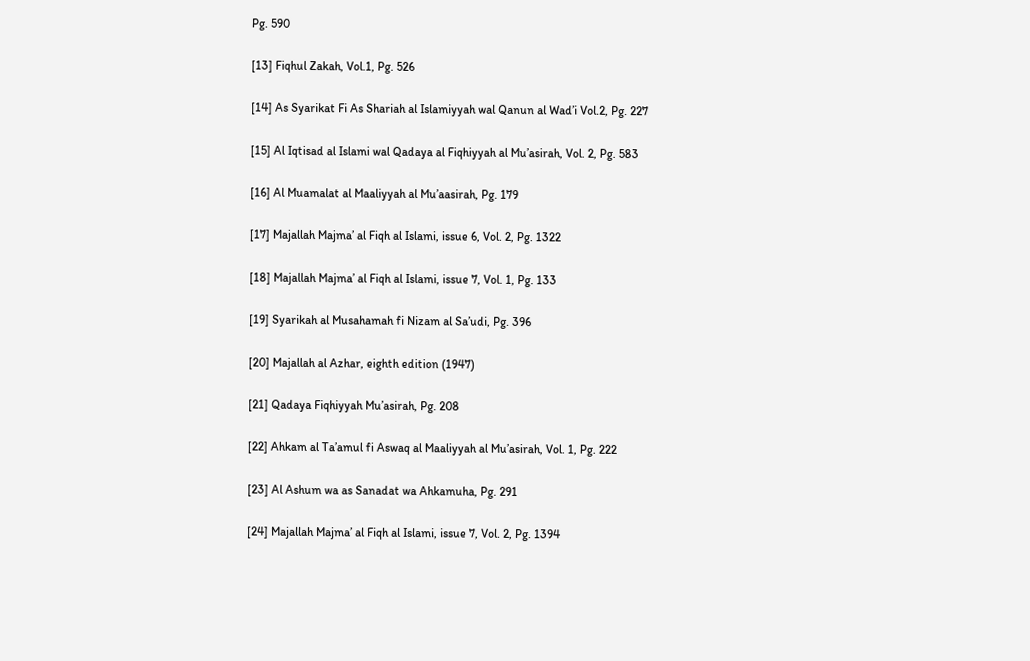Pg. 590

[13] Fiqhul Zakah, Vol.1, Pg. 526

[14] As Syarikat Fi As Shariah al Islamiyyah wal Qanun al Wad’i Vol.2, Pg. 227

[15] Al Iqtisad al Islami wal Qadaya al Fiqhiyyah al Mu’asirah, Vol. 2, Pg. 583

[16] Al Muamalat al Maaliyyah al Mu’aasirah, Pg. 179

[17] Majallah Majma’ al Fiqh al Islami, issue 6, Vol. 2, Pg. 1322

[18] Majallah Majma’ al Fiqh al Islami, issue 7, Vol. 1, Pg. 133

[19] Syarikah al Musahamah fi Nizam al Sa’udi, Pg. 396

[20] Majallah al Azhar, eighth edition (1947)

[21] Qadaya Fiqhiyyah Mu’asirah, Pg. 208

[22] Ahkam al Ta’amul fi Aswaq al Maaliyyah al Mu’asirah, Vol. 1, Pg. 222

[23] Al Ashum wa as Sanadat wa Ahkamuha, Pg. 291

[24] Majallah Majma’ al Fiqh al Islami, issue 7, Vol. 2, Pg. 1394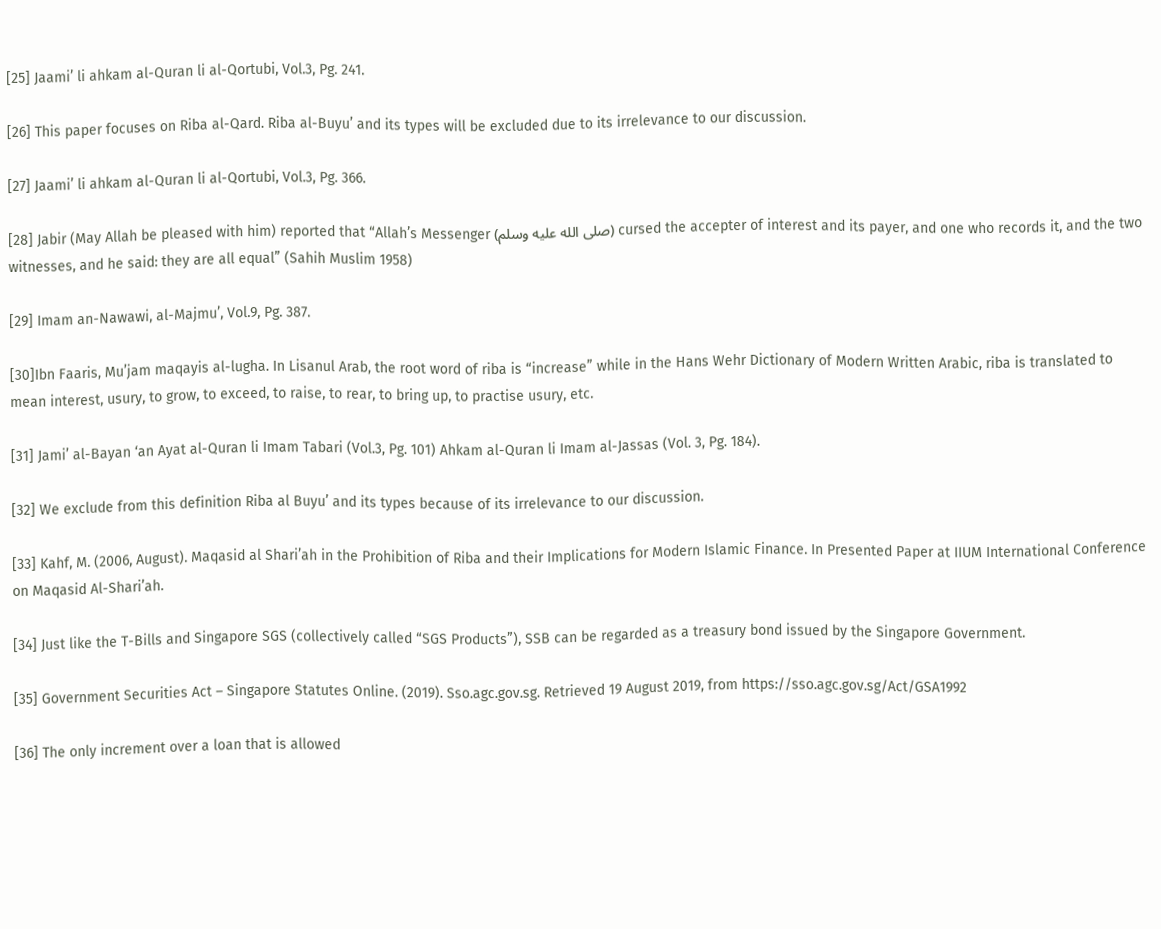[25] Jaami’ li ahkam al-Quran li al-Qortubi, Vol.3, Pg. 241.

[26] This paper focuses on Riba al-Qard. Riba al-Buyu’ and its types will be excluded due to its irrelevance to our discussion.

[27] Jaami’ li ahkam al-Quran li al-Qortubi, Vol.3, Pg. 366.

[28] Jabir (May Allah be pleased with him) reported that “Allah’s Messenger (صلى الله عليه وسلم) cursed the accepter of interest and its payer, and one who records it, and the two witnesses, and he said: they are all equal” (Sahih Muslim 1958)

[29] Imam an-Nawawi, al-Majmu’, Vol.9, Pg. 387.

[30]Ibn Faaris, Mu’jam maqayis al-lugha. In Lisanul Arab, the root word of riba is “increase” while in the Hans Wehr Dictionary of Modern Written Arabic, riba is translated to mean interest, usury, to grow, to exceed, to raise, to rear, to bring up, to practise usury, etc.

[31] Jami’ al-Bayan ‘an Ayat al-Quran li Imam Tabari (Vol.3, Pg. 101) Ahkam al-Quran li Imam al-Jassas (Vol. 3, Pg. 184).

[32] We exclude from this definition Riba al Buyu’ and its types because of its irrelevance to our discussion.

[33] Kahf, M. (2006, August). Maqasid al Shari’ah in the Prohibition of Riba and their Implications for Modern Islamic Finance. In Presented Paper at IIUM International Conference on Maqasid Al-Shari’ah.

[34] Just like the T-Bills and Singapore SGS (collectively called “SGS Products”), SSB can be regarded as a treasury bond issued by the Singapore Government.

[35] Government Securities Act – Singapore Statutes Online. (2019). Sso.agc.gov.sg. Retrieved 19 August 2019, from https://sso.agc.gov.sg/Act/GSA1992

[36] The only increment over a loan that is allowed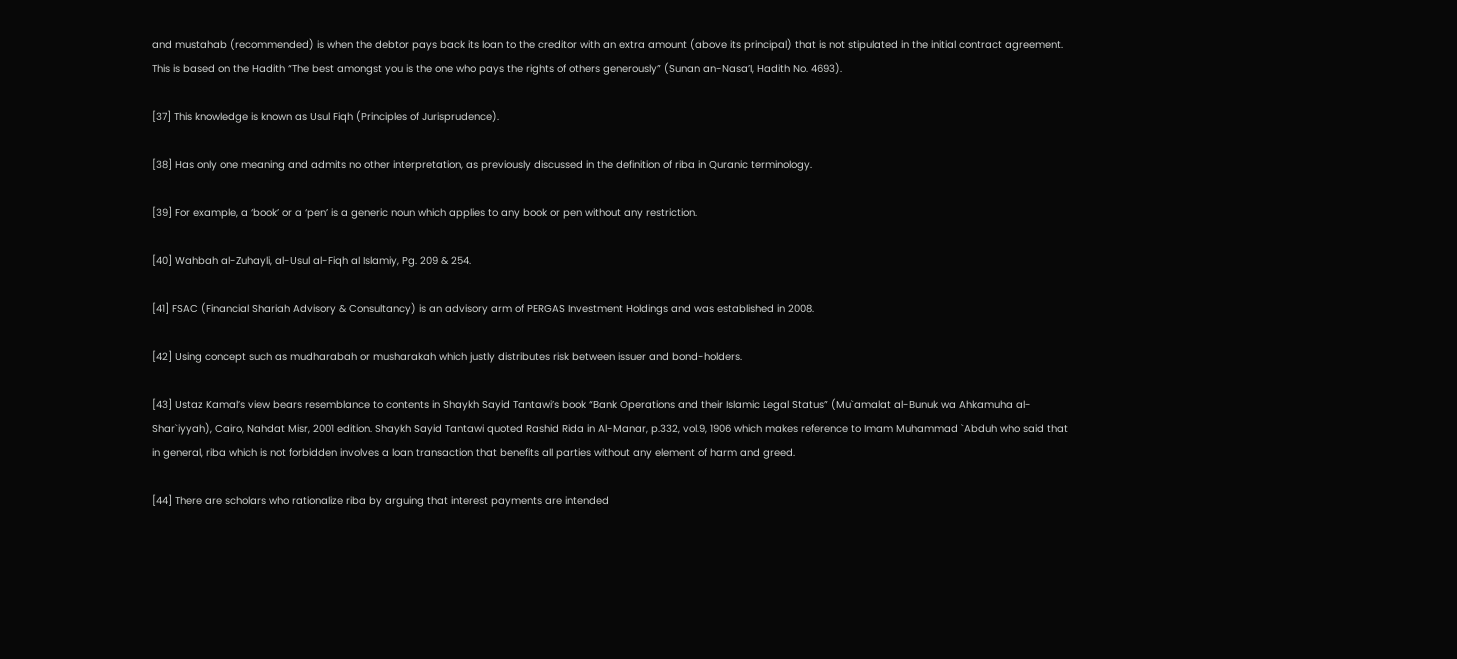and mustahab (recommended) is when the debtor pays back its loan to the creditor with an extra amount (above its principal) that is not stipulated in the initial contract agreement. This is based on the Hadith “The best amongst you is the one who pays the rights of others generously” (Sunan an-Nasa’I, Hadith No. 4693).

[37] This knowledge is known as Usul Fiqh (Principles of Jurisprudence).

[38] Has only one meaning and admits no other interpretation, as previously discussed in the definition of riba in Quranic terminology.

[39] For example, a ‘book’ or a ‘pen’ is a generic noun which applies to any book or pen without any restriction.

[40] Wahbah al-Zuhayli, al-Usul al-Fiqh al Islamiy, Pg. 209 & 254.

[41] FSAC (Financial Shariah Advisory & Consultancy) is an advisory arm of PERGAS Investment Holdings and was established in 2008.

[42] Using concept such as mudharabah or musharakah which justly distributes risk between issuer and bond-holders.

[43] Ustaz Kamal’s view bears resemblance to contents in Shaykh Sayid Tantawi’s book “Bank Operations and their Islamic Legal Status” (Mu`amalat al-Bunuk wa Ahkamuha al-Shar`iyyah), Cairo, Nahdat Misr, 2001 edition. Shaykh Sayid Tantawi quoted Rashid Rida in Al-Manar, p.332, vol.9, 1906 which makes reference to Imam Muhammad `Abduh who said that in general, riba which is not forbidden involves a loan transaction that benefits all parties without any element of harm and greed.

[44] There are scholars who rationalize riba by arguing that interest payments are intended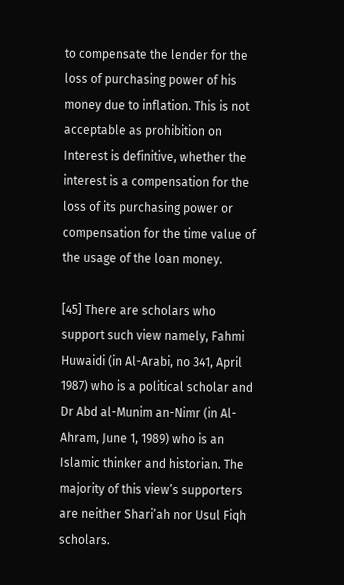to compensate the lender for the loss of purchasing power of his money due to inflation. This is not acceptable as prohibition on Interest is definitive, whether the interest is a compensation for the loss of its purchasing power or compensation for the time value of the usage of the loan money.

[45] There are scholars who support such view namely, Fahmi Huwaidi (in Al-Arabi, no 341, April 1987) who is a political scholar and Dr Abd al-Munim an-Nimr (in Al-Ahram, June 1, 1989) who is an Islamic thinker and historian. The majority of this view’s supporters are neither Shari’ah nor Usul Fiqh scholars.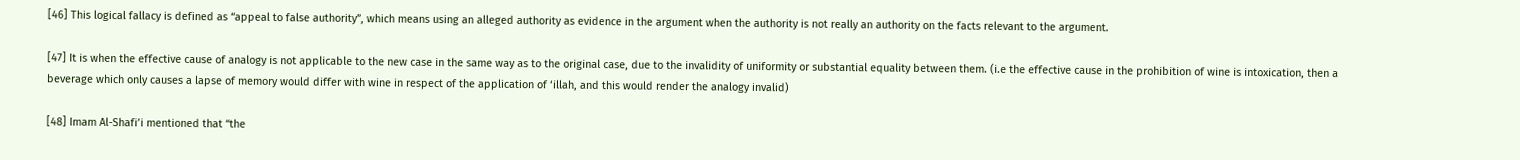[46] This logical fallacy is defined as “appeal to false authority”, which means using an alleged authority as evidence in the argument when the authority is not really an authority on the facts relevant to the argument.

[47] It is when the effective cause of analogy is not applicable to the new case in the same way as to the original case, due to the invalidity of uniformity or substantial equality between them. (i.e the effective cause in the prohibition of wine is intoxication, then a beverage which only causes a lapse of memory would differ with wine in respect of the application of ‘illah, and this would render the analogy invalid)

[48] Imam Al-Shafi’i mentioned that “the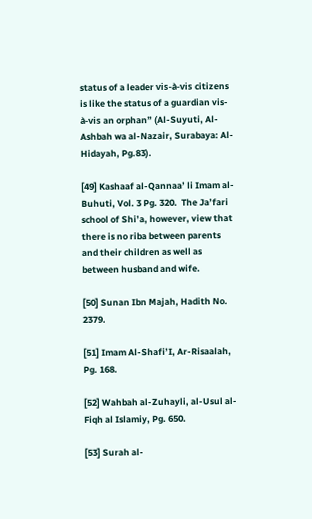status of a leader vis-à-vis citizens is like the status of a guardian vis-à-vis an orphan” (Al-Suyuti, Al-Ashbah wa al-Nazair, Surabaya: Al-Hidayah, Pg.83).

[49] Kashaaf al-Qannaa’ li Imam al-Buhuti, Vol. 3 Pg. 320.  The Ja’fari school of Shi’a, however, view that there is no riba between parents and their children as well as between husband and wife.

[50] Sunan Ibn Majah, Hadith No. 2379.

[51] Imam Al-Shafi’I, Ar-Risaalah, Pg. 168.

[52] Wahbah al-Zuhayli, al-Usul al-Fiqh al Islamiy, Pg. 650.

[53] Surah al-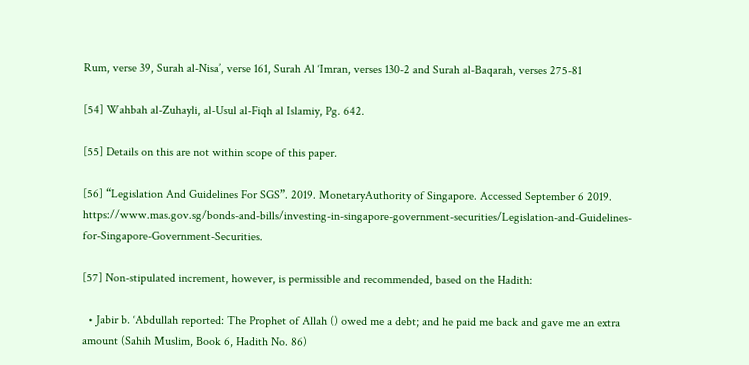Rum, verse 39, Surah al-Nisa’, verse 161, Surah Al ‘Imran, verses 130-2 and Surah al-Baqarah, verses 275-81

[54] Wahbah al-Zuhayli, al-Usul al-Fiqh al Islamiy, Pg. 642.

[55] Details on this are not within scope of this paper.

[56] “Legislation And Guidelines For SGS”. 2019. MonetaryAuthority of Singapore. Accessed September 6 2019. https://www.mas.gov.sg/bonds-and-bills/investing-in-singapore-government-securities/Legislation-and-Guidelines-for-Singapore-Government-Securities.

[57] Non-stipulated increment, however, is permissible and recommended, based on the Hadith:

  • Jabir b. ‘Abdullah reported: The Prophet of Allah () owed me a debt; and he paid me back and gave me an extra amount (Sahih Muslim, Book 6, Hadith No. 86)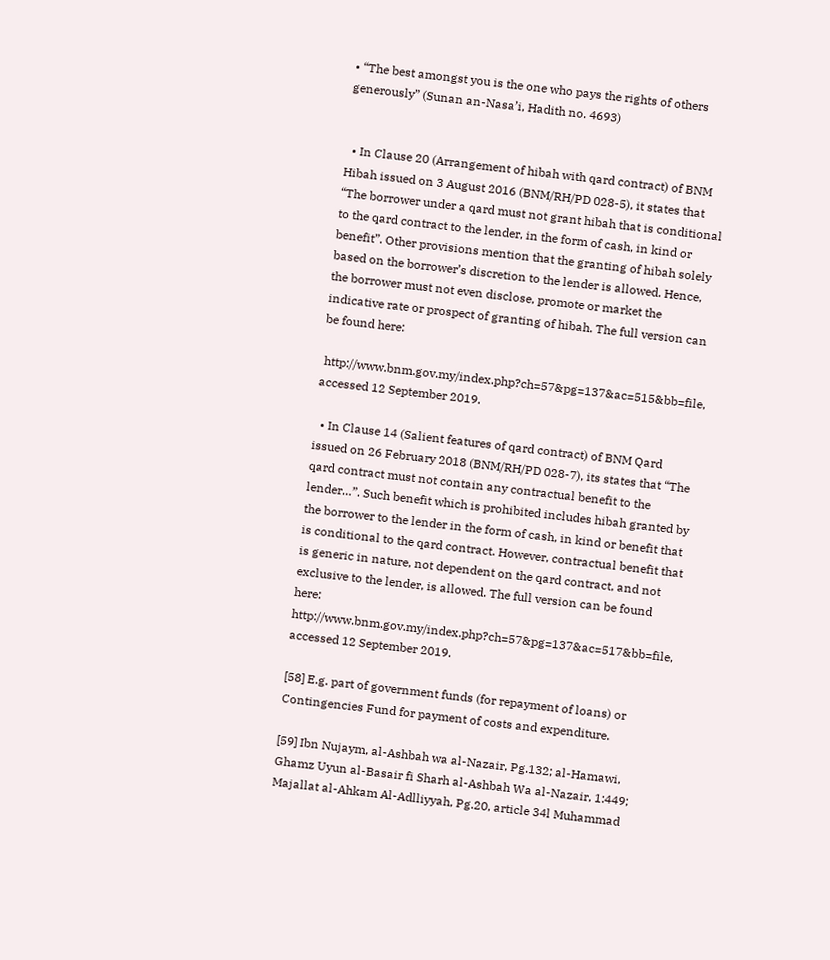• “The best amongst you is the one who pays the rights of others generously” (Sunan an-Nasa’i, Hadith no. 4693)


  • In Clause 20 (Arrangement of hibah with qard contract) of BNM Hibah issued on 3 August 2016 (BNM/RH/PD 028-5), it states that “The borrower under a qard must not grant hibah that is conditional to the qard contract to the lender, in the form of cash, in kind or benefit”. Other provisions mention that the granting of hibah solely based on the borrower’s discretion to the lender is allowed. Hence, the borrower must not even disclose, promote or market the indicative rate or prospect of granting of hibah. The full version can be found here:

 http://www.bnm.gov.my/index.php?ch=57&pg=137&ac=515&bb=file, accessed 12 September 2019.

  • In Clause 14 (Salient features of qard contract) of BNM Qard issued on 26 February 2018 (BNM/RH/PD 028-7), its states that “The qard contract must not contain any contractual benefit to the lender…”. Such benefit which is prohibited includes hibah granted by the borrower to the lender in the form of cash, in kind or benefit that is conditional to the qard contract. However, contractual benefit that is generic in nature, not dependent on the qard contract, and not exclusive to the lender, is allowed. The full version can be found here: http://www.bnm.gov.my/index.php?ch=57&pg=137&ac=517&bb=file, accessed 12 September 2019.

[58] E.g. part of government funds (for repayment of loans) or Contingencies Fund for payment of costs and expenditure.

[59] Ibn Nujaym, al-Ashbah wa al-Nazair, Pg.132; al-Hamawi, Ghamz Uyun al-Basair fi Sharh al-Ashbah Wa al-Nazair, 1:449; Majallat al-Ahkam Al-Adlliyyah, Pg.20, article 34l Muhammad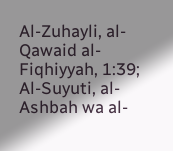Al-Zuhayli, al-Qawaid al-Fiqhiyyah, 1:39;  Al-Suyuti, al-Ashbah wa al-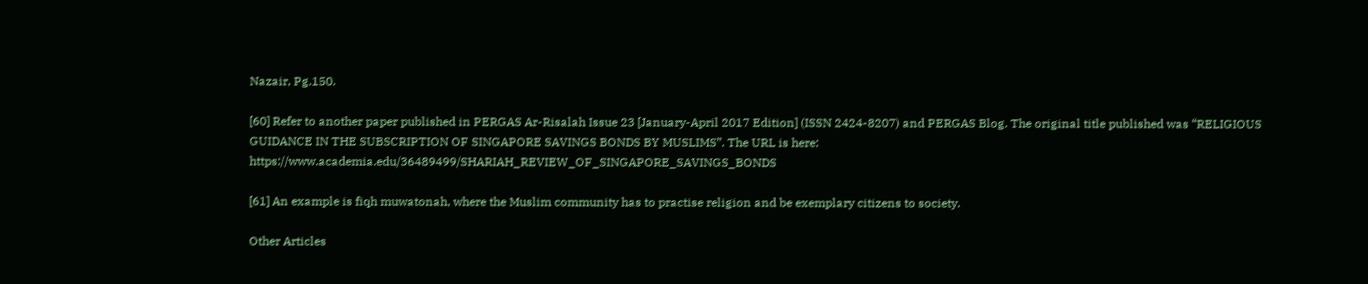Nazair, Pg.150.

[60] Refer to another paper published in PERGAS Ar-Risalah Issue 23 [January-April 2017 Edition] (ISSN 2424-8207) and PERGAS Blog. The original title published was “RELIGIOUS GUIDANCE IN THE SUBSCRIPTION OF SINGAPORE SAVINGS BONDS BY MUSLIMS”. The URL is here: https://www.academia.edu/36489499/SHARIAH_REVIEW_OF_SINGAPORE_SAVINGS_BONDS

[61] An example is fiqh muwatonah, where the Muslim community has to practise religion and be exemplary citizens to society.

Other Articles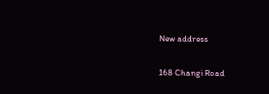New address

168 Changi Road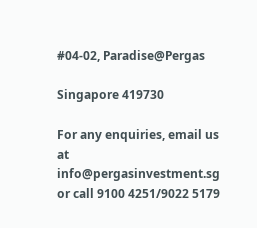#04-02, Paradise@Pergas

Singapore 419730

For any enquiries, email us at info@pergasinvestment.sg or call 9100 4251/9022 5179